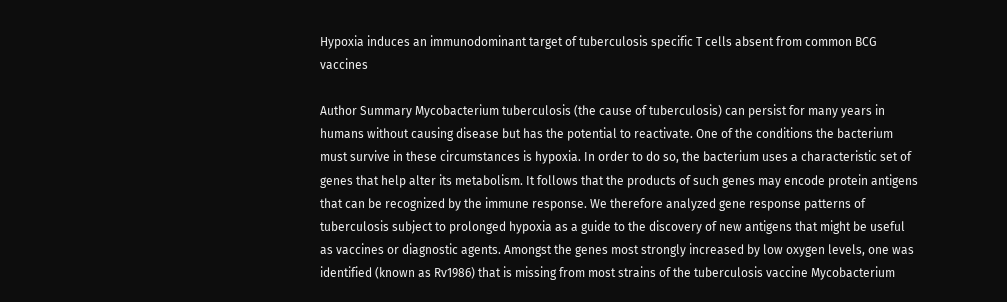Hypoxia induces an immunodominant target of tuberculosis specific T cells absent from common BCG vaccines

Author Summary Mycobacterium tuberculosis (the cause of tuberculosis) can persist for many years in humans without causing disease but has the potential to reactivate. One of the conditions the bacterium must survive in these circumstances is hypoxia. In order to do so, the bacterium uses a characteristic set of genes that help alter its metabolism. It follows that the products of such genes may encode protein antigens that can be recognized by the immune response. We therefore analyzed gene response patterns of tuberculosis subject to prolonged hypoxia as a guide to the discovery of new antigens that might be useful as vaccines or diagnostic agents. Amongst the genes most strongly increased by low oxygen levels, one was identified (known as Rv1986) that is missing from most strains of the tuberculosis vaccine Mycobacterium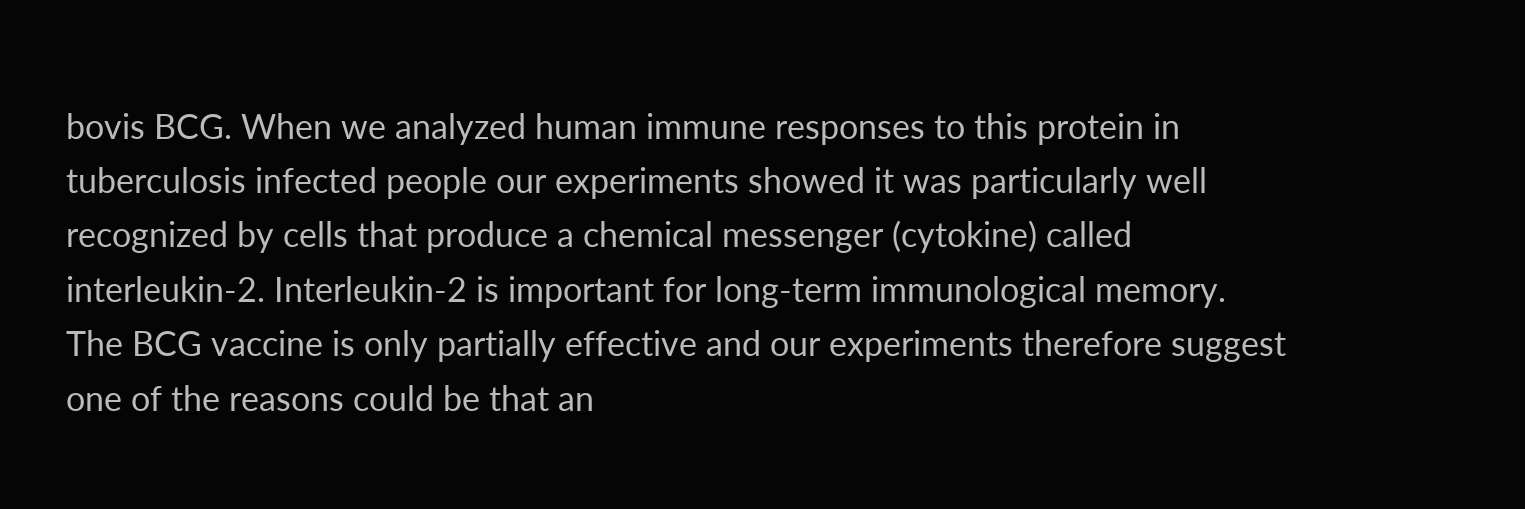bovis BCG. When we analyzed human immune responses to this protein in tuberculosis infected people our experiments showed it was particularly well recognized by cells that produce a chemical messenger (cytokine) called interleukin-2. Interleukin-2 is important for long-term immunological memory. The BCG vaccine is only partially effective and our experiments therefore suggest one of the reasons could be that an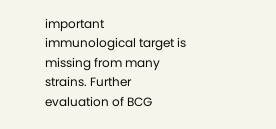important immunological target is missing from many strains. Further evaluation of BCG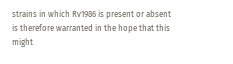strains in which Rv1986 is present or absent is therefore warranted in the hope that this might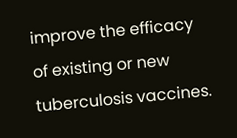improve the efficacy of existing or new tuberculosis vaccines.